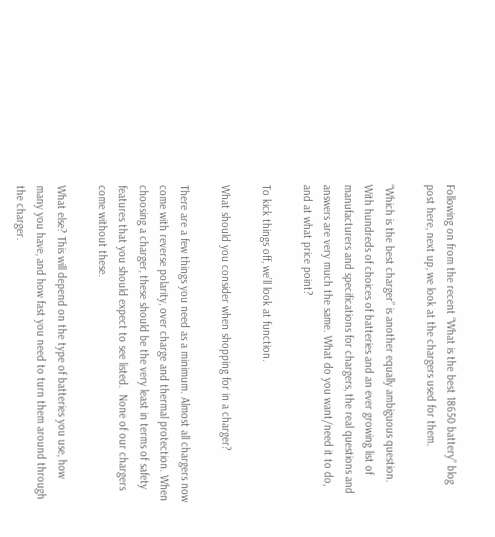Following on from the recent “What is the best 18650 battery” blog post here, next up, we look at the chargers used for them.

“Which is the best charger” is another equally ambiguous question. With hundreds of choices of batteries and an ever growing list of manufacturers and specifications for chargers, the real questions and answers are very much the same. What do you want/need it to do, and at what price point?

To kick things off, we’ll look at function.

What should you consider when shopping for in a charger?

There are a few things you need as a minimum. Almost all chargers now come with reverse polarity, over charge and thermal protection. When choosing a charger, these should be the very least in terms of safety features that you should expect to see listed.  None of our chargers come without these.

What else? This will depend on the type of batteries you use, how many you have, and how fast you need to turn them around through the charger.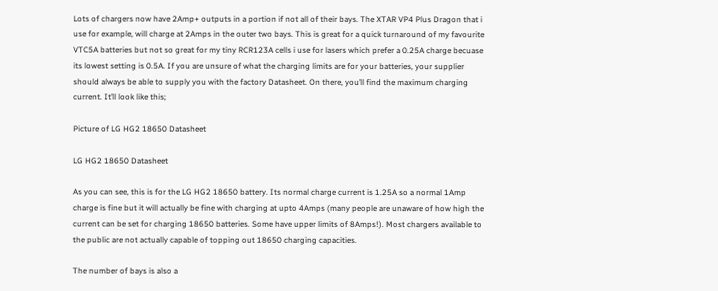Lots of chargers now have 2Amp+ outputs in a portion if not all of their bays. The XTAR VP4 Plus Dragon that i use for example, will charge at 2Amps in the outer two bays. This is great for a quick turnaround of my favourite VTC5A batteries but not so great for my tiny RCR123A cells i use for lasers which prefer a 0.25A charge becuase its lowest setting is 0.5A. If you are unsure of what the charging limits are for your batteries, your supplier should always be able to supply you with the factory Datasheet. On there, you’ll find the maximum charging current. It’ll look like this;

Picture of LG HG2 18650 Datasheet

LG HG2 18650 Datasheet

As you can see, this is for the LG HG2 18650 battery. Its normal charge current is 1.25A so a normal 1Amp charge is fine but it will actually be fine with charging at upto 4Amps (many people are unaware of how high the current can be set for charging 18650 batteries. Some have upper limits of 8Amps!). Most chargers available to the public are not actually capable of topping out 18650 charging capacities.

The number of bays is also a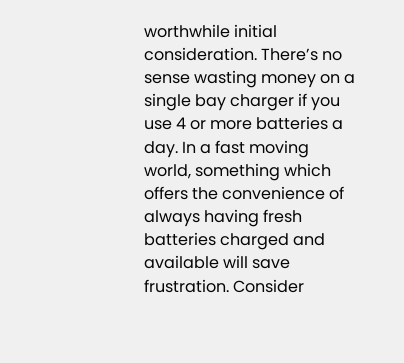worthwhile initial consideration. There’s no sense wasting money on a single bay charger if you use 4 or more batteries a day. In a fast moving world, something which offers the convenience of always having fresh batteries charged and available will save frustration. Consider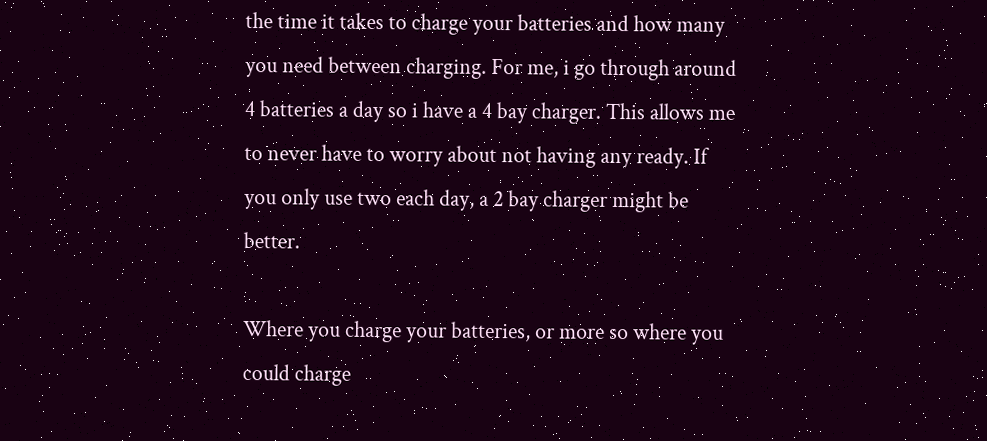the time it takes to charge your batteries and how many you need between charging. For me, i go through around 4 batteries a day so i have a 4 bay charger. This allows me to never have to worry about not having any ready. If you only use two each day, a 2 bay charger might be better.

Where you charge your batteries, or more so where you could charge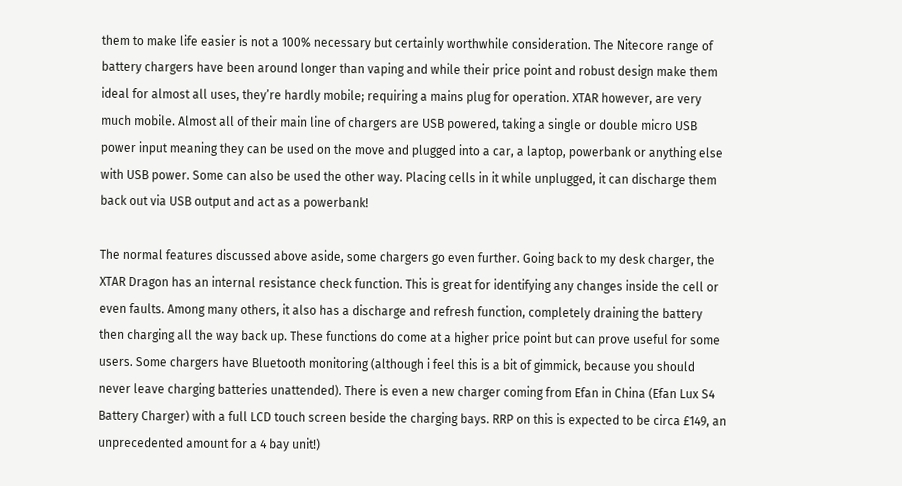them to make life easier is not a 100% necessary but certainly worthwhile consideration. The Nitecore range of battery chargers have been around longer than vaping and while their price point and robust design make them ideal for almost all uses, they’re hardly mobile; requiring a mains plug for operation. XTAR however, are very much mobile. Almost all of their main line of chargers are USB powered, taking a single or double micro USB power input meaning they can be used on the move and plugged into a car, a laptop, powerbank or anything else with USB power. Some can also be used the other way. Placing cells in it while unplugged, it can discharge them back out via USB output and act as a powerbank!

The normal features discussed above aside, some chargers go even further. Going back to my desk charger, the XTAR Dragon has an internal resistance check function. This is great for identifying any changes inside the cell or even faults. Among many others, it also has a discharge and refresh function, completely draining the battery then charging all the way back up. These functions do come at a higher price point but can prove useful for some users. Some chargers have Bluetooth monitoring (although i feel this is a bit of gimmick, because you should never leave charging batteries unattended). There is even a new charger coming from Efan in China (Efan Lux S4 Battery Charger) with a full LCD touch screen beside the charging bays. RRP on this is expected to be circa £149, an unprecedented amount for a 4 bay unit!)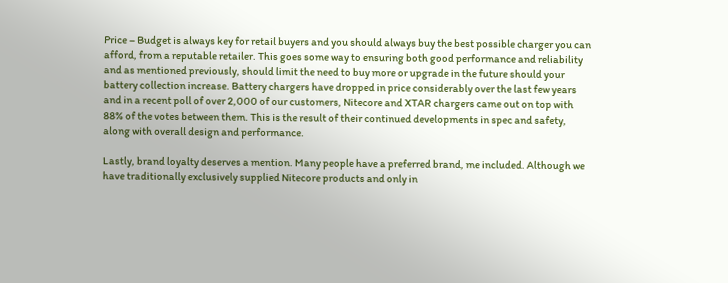Price – Budget is always key for retail buyers and you should always buy the best possible charger you can afford, from a reputable retailer. This goes some way to ensuring both good performance and reliability and as mentioned previously, should limit the need to buy more or upgrade in the future should your battery collection increase. Battery chargers have dropped in price considerably over the last few years and in a recent poll of over 2,000 of our customers, Nitecore and XTAR chargers came out on top with 88% of the votes between them. This is the result of their continued developments in spec and safety, along with overall design and performance.

Lastly, brand loyalty deserves a mention. Many people have a preferred brand, me included. Although we have traditionally exclusively supplied Nitecore products and only in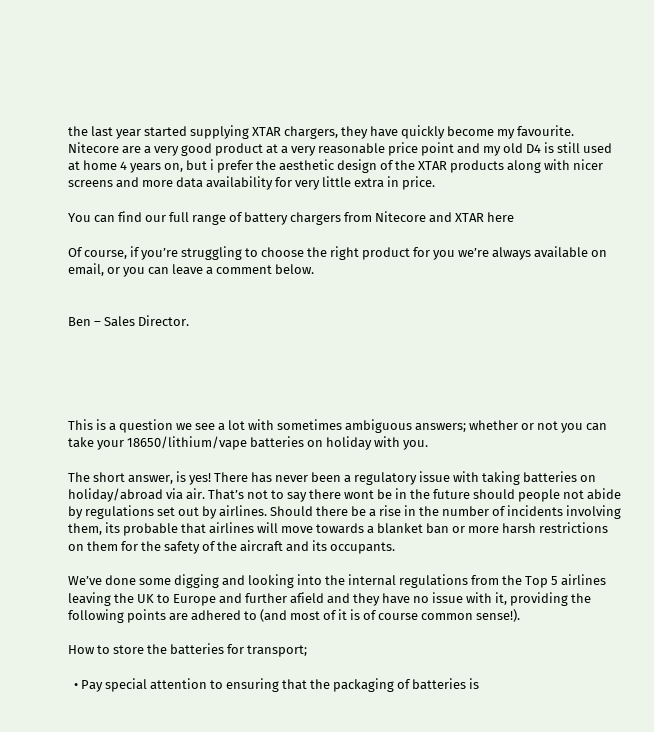the last year started supplying XTAR chargers, they have quickly become my favourite. Nitecore are a very good product at a very reasonable price point and my old D4 is still used at home 4 years on, but i prefer the aesthetic design of the XTAR products along with nicer screens and more data availability for very little extra in price.

You can find our full range of battery chargers from Nitecore and XTAR here

Of course, if you’re struggling to choose the right product for you we’re always available on email, or you can leave a comment below.


Ben – Sales Director.





This is a question we see a lot with sometimes ambiguous answers; whether or not you can take your 18650/lithium/vape batteries on holiday with you.

The short answer, is yes! There has never been a regulatory issue with taking batteries on holiday/abroad via air. That’s not to say there wont be in the future should people not abide by regulations set out by airlines. Should there be a rise in the number of incidents involving them, its probable that airlines will move towards a blanket ban or more harsh restrictions on them for the safety of the aircraft and its occupants.

We’ve done some digging and looking into the internal regulations from the Top 5 airlines leaving the UK to Europe and further afield and they have no issue with it, providing the following points are adhered to (and most of it is of course common sense!).

How to store the batteries for transport;

  • Pay special attention to ensuring that the packaging of batteries is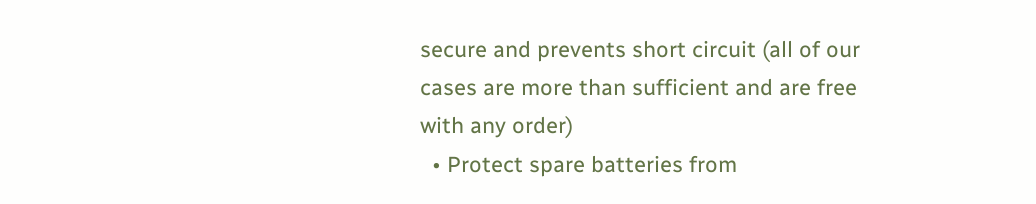secure and prevents short circuit (all of our cases are more than sufficient and are free with any order)
  • Protect spare batteries from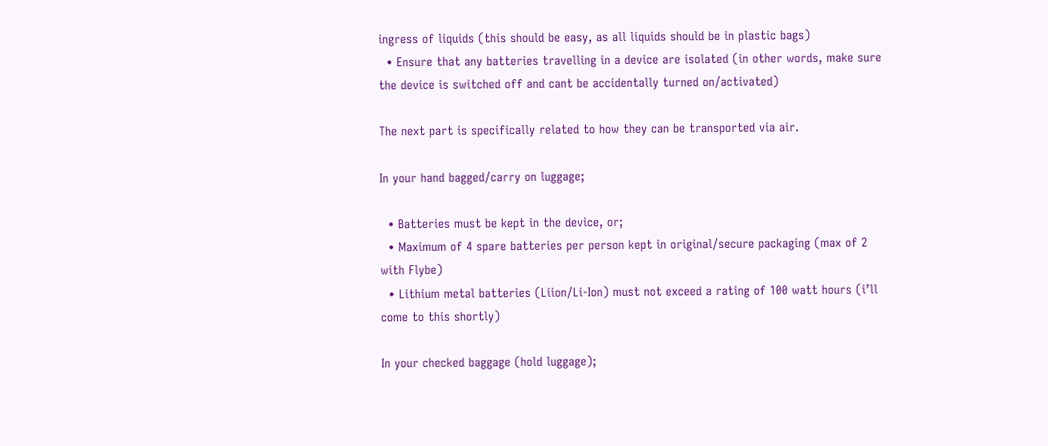ingress of liquids (this should be easy, as all liquids should be in plastic bags)
  • Ensure that any batteries travelling in a device are isolated (in other words, make sure the device is switched off and cant be accidentally turned on/activated)

The next part is specifically related to how they can be transported via air.

In your hand bagged/carry on luggage;

  • Batteries must be kept in the device, or;
  • Maximum of 4 spare batteries per person kept in original/secure packaging (max of 2 with Flybe)
  • Lithium metal batteries (Liion/Li-Ion) must not exceed a rating of 100 watt hours (i’ll come to this shortly)

In your checked baggage (hold luggage);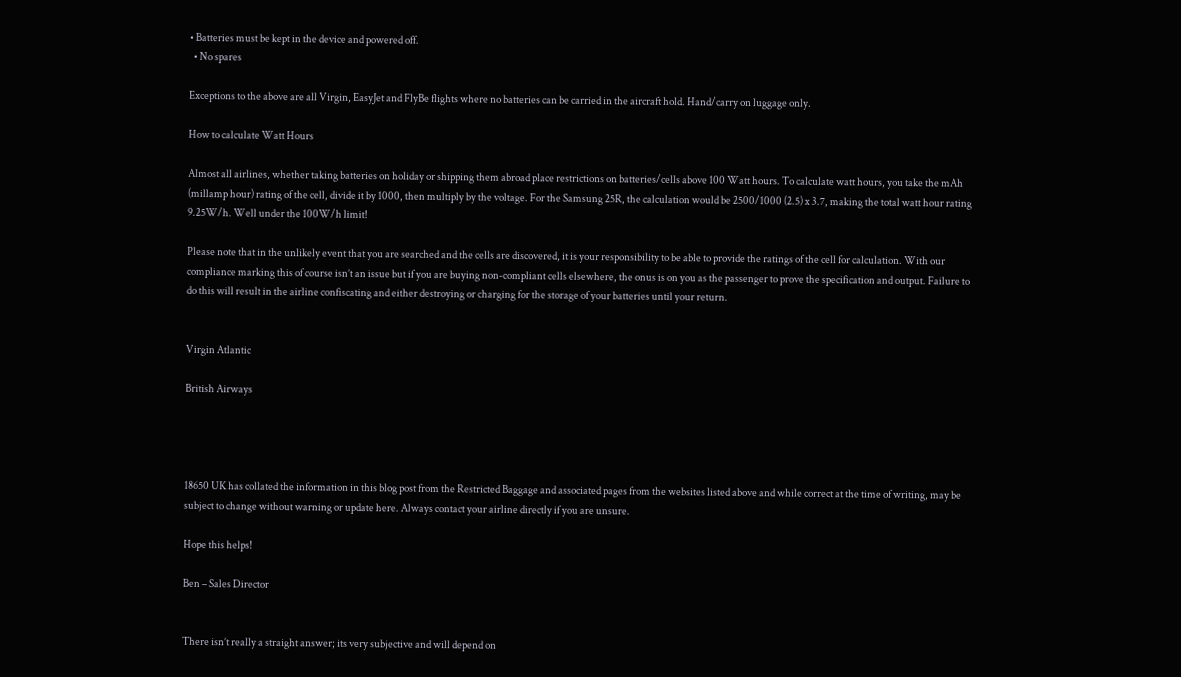• Batteries must be kept in the device and powered off.
  • No spares

Exceptions to the above are all Virgin, EasyJet and FlyBe flights where no batteries can be carried in the aircraft hold. Hand/carry on luggage only.

How to calculate Watt Hours

Almost all airlines, whether taking batteries on holiday or shipping them abroad place restrictions on batteries/cells above 100 Watt hours. To calculate watt hours, you take the mAh (millamp hour) rating of the cell, divide it by 1000, then multiply by the voltage. For the Samsung 25R, the calculation would be 2500/1000 (2.5) x 3.7, making the total watt hour rating 9.25W/h. Well under the 100W/h limit!

Please note that in the unlikely event that you are searched and the cells are discovered, it is your responsibility to be able to provide the ratings of the cell for calculation. With our compliance marking this of course isn’t an issue but if you are buying non-compliant cells elsewhere, the onus is on you as the passenger to prove the specification and output. Failure to do this will result in the airline confiscating and either destroying or charging for the storage of your batteries until your return.


Virgin Atlantic

British Airways




18650 UK has collated the information in this blog post from the Restricted Baggage and associated pages from the websites listed above and while correct at the time of writing, may be subject to change without warning or update here. Always contact your airline directly if you are unsure.

Hope this helps!

Ben – Sales Director


There isn’t really a straight answer; its very subjective and will depend on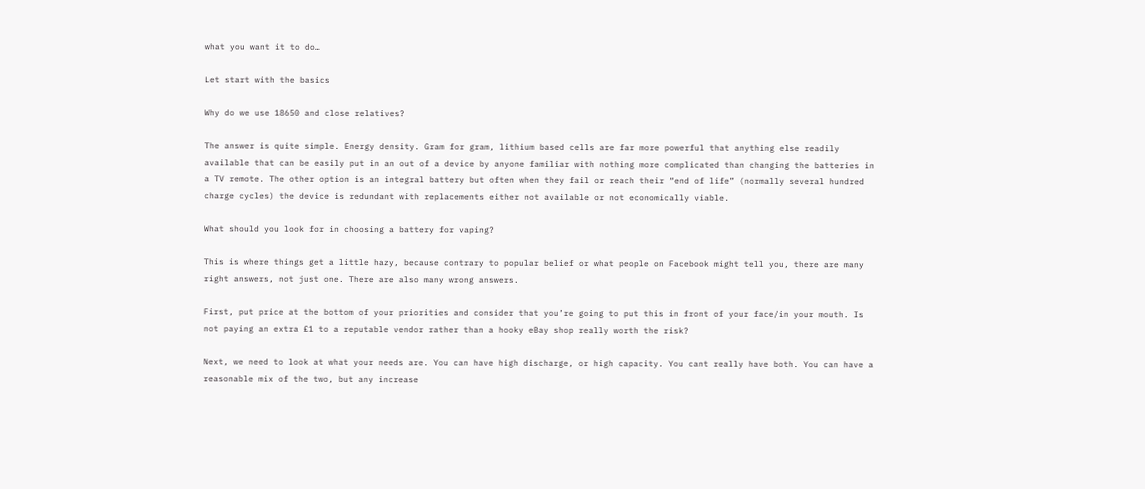what you want it to do…

Let start with the basics

Why do we use 18650 and close relatives?

The answer is quite simple. Energy density. Gram for gram, lithium based cells are far more powerful that anything else readily available that can be easily put in an out of a device by anyone familiar with nothing more complicated than changing the batteries in a TV remote. The other option is an integral battery but often when they fail or reach their “end of life” (normally several hundred charge cycles) the device is redundant with replacements either not available or not economically viable.

What should you look for in choosing a battery for vaping?

This is where things get a little hazy, because contrary to popular belief or what people on Facebook might tell you, there are many right answers, not just one. There are also many wrong answers.

First, put price at the bottom of your priorities and consider that you’re going to put this in front of your face/in your mouth. Is not paying an extra £1 to a reputable vendor rather than a hooky eBay shop really worth the risk?

Next, we need to look at what your needs are. You can have high discharge, or high capacity. You cant really have both. You can have a reasonable mix of the two, but any increase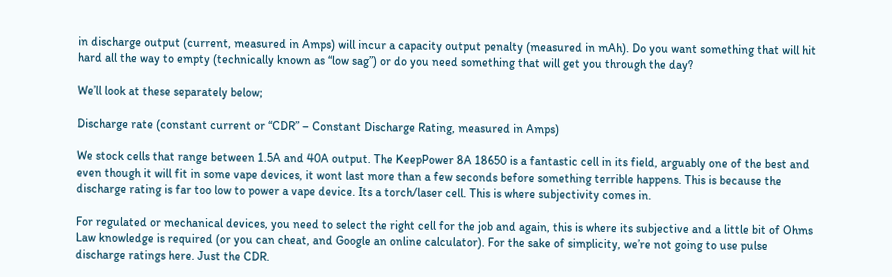in discharge output (current, measured in Amps) will incur a capacity output penalty (measured in mAh). Do you want something that will hit hard all the way to empty (technically known as “low sag”) or do you need something that will get you through the day?

We’ll look at these separately below;

Discharge rate (constant current or “CDR” – Constant Discharge Rating, measured in Amps)

We stock cells that range between 1.5A and 40A output. The KeepPower 8A 18650 is a fantastic cell in its field, arguably one of the best and even though it will fit in some vape devices, it wont last more than a few seconds before something terrible happens. This is because the discharge rating is far too low to power a vape device. Its a torch/laser cell. This is where subjectivity comes in.

For regulated or mechanical devices, you need to select the right cell for the job and again, this is where its subjective and a little bit of Ohms Law knowledge is required (or you can cheat, and Google an online calculator). For the sake of simplicity, we’re not going to use pulse discharge ratings here. Just the CDR.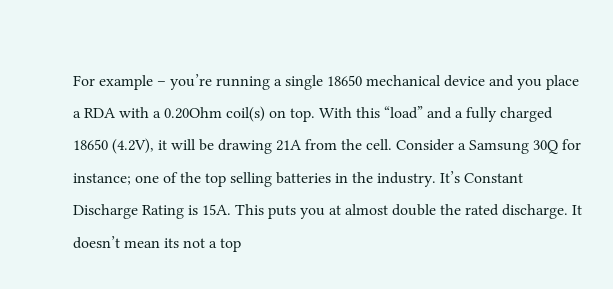For example – you’re running a single 18650 mechanical device and you place a RDA with a 0.20Ohm coil(s) on top. With this “load” and a fully charged 18650 (4.2V), it will be drawing 21A from the cell. Consider a Samsung 30Q for instance; one of the top selling batteries in the industry. It’s Constant Discharge Rating is 15A. This puts you at almost double the rated discharge. It doesn’t mean its not a top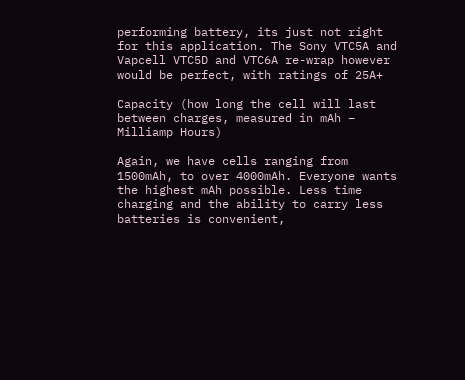performing battery, its just not right for this application. The Sony VTC5A and Vapcell VTC5D and VTC6A re-wrap however would be perfect, with ratings of 25A+

Capacity (how long the cell will last between charges, measured in mAh – Milliamp Hours)

Again, we have cells ranging from 1500mAh, to over 4000mAh. Everyone wants the highest mAh possible. Less time charging and the ability to carry less batteries is convenient,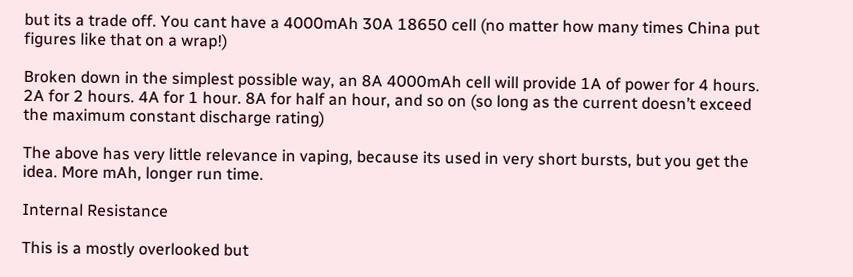but its a trade off. You cant have a 4000mAh 30A 18650 cell (no matter how many times China put figures like that on a wrap!)

Broken down in the simplest possible way, an 8A 4000mAh cell will provide 1A of power for 4 hours. 2A for 2 hours. 4A for 1 hour. 8A for half an hour, and so on (so long as the current doesn’t exceed the maximum constant discharge rating)

The above has very little relevance in vaping, because its used in very short bursts, but you get the idea. More mAh, longer run time.

Internal Resistance

This is a mostly overlooked but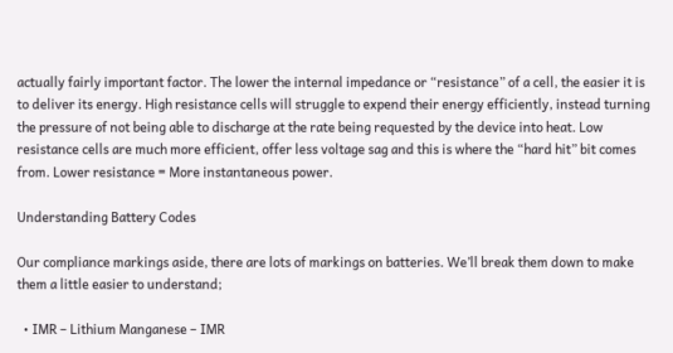actually fairly important factor. The lower the internal impedance or “resistance” of a cell, the easier it is to deliver its energy. High resistance cells will struggle to expend their energy efficiently, instead turning the pressure of not being able to discharge at the rate being requested by the device into heat. Low resistance cells are much more efficient, offer less voltage sag and this is where the “hard hit” bit comes from. Lower resistance = More instantaneous power.

Understanding Battery Codes

Our compliance markings aside, there are lots of markings on batteries. We’ll break them down to make them a little easier to understand;

  • IMR – Lithium Manganese – IMR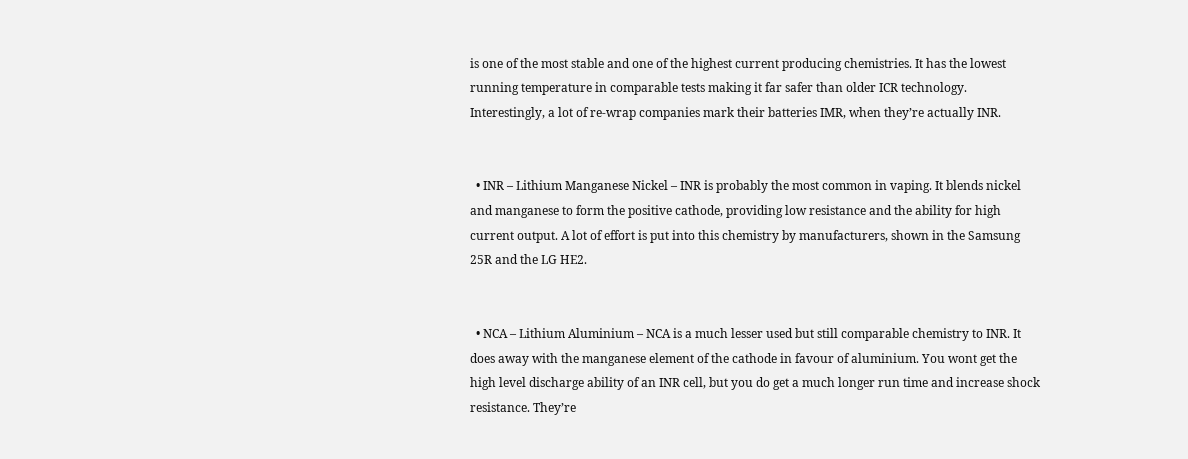is one of the most stable and one of the highest current producing chemistries. It has the lowest running temperature in comparable tests making it far safer than older ICR technology. Interestingly, a lot of re-wrap companies mark their batteries IMR, when they’re actually INR.


  • INR – Lithium Manganese Nickel – INR is probably the most common in vaping. It blends nickel and manganese to form the positive cathode, providing low resistance and the ability for high current output. A lot of effort is put into this chemistry by manufacturers, shown in the Samsung 25R and the LG HE2.


  • NCA – Lithium Aluminium – NCA is a much lesser used but still comparable chemistry to INR. It does away with the manganese element of the cathode in favour of aluminium. You wont get the high level discharge ability of an INR cell, but you do get a much longer run time and increase shock resistance. They’re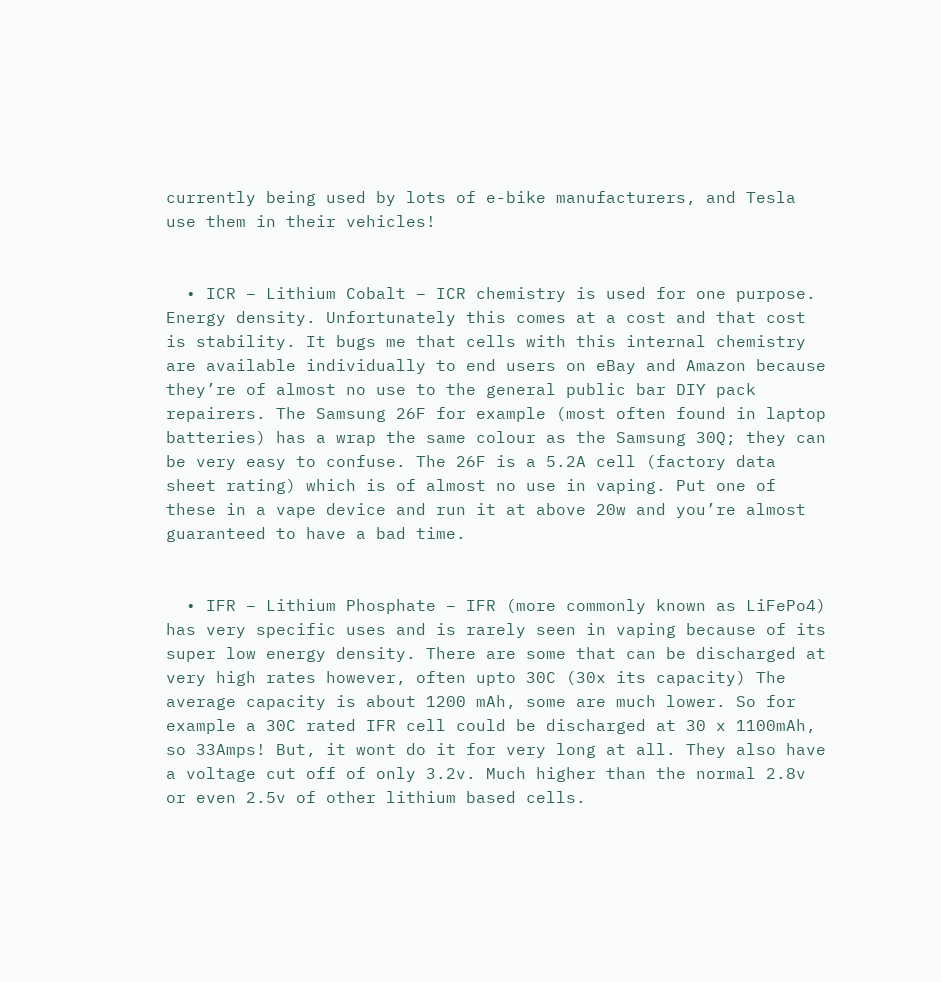currently being used by lots of e-bike manufacturers, and Tesla use them in their vehicles!


  • ICR – Lithium Cobalt – ICR chemistry is used for one purpose. Energy density. Unfortunately this comes at a cost and that cost is stability. It bugs me that cells with this internal chemistry are available individually to end users on eBay and Amazon because they’re of almost no use to the general public bar DIY pack repairers. The Samsung 26F for example (most often found in laptop batteries) has a wrap the same colour as the Samsung 30Q; they can be very easy to confuse. The 26F is a 5.2A cell (factory data sheet rating) which is of almost no use in vaping. Put one of these in a vape device and run it at above 20w and you’re almost guaranteed to have a bad time.


  • IFR – Lithium Phosphate – IFR (more commonly known as LiFePo4) has very specific uses and is rarely seen in vaping because of its super low energy density. There are some that can be discharged at very high rates however, often upto 30C (30x its capacity) The average capacity is about 1200 mAh, some are much lower. So for example a 30C rated IFR cell could be discharged at 30 x 1100mAh, so 33Amps! But, it wont do it for very long at all. They also have a voltage cut off of only 3.2v. Much higher than the normal 2.8v or even 2.5v of other lithium based cells.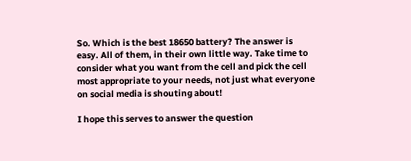So. Which is the best 18650 battery? The answer is easy. All of them, in their own little way. Take time to consider what you want from the cell and pick the cell most appropriate to your needs, not just what everyone on social media is shouting about!

I hope this serves to answer the question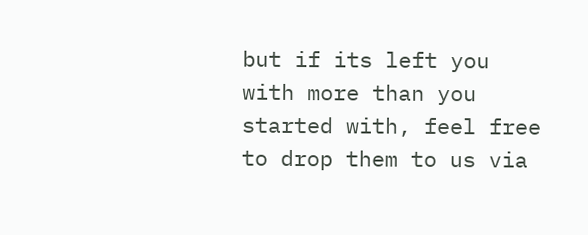but if its left you with more than you started with, feel free to drop them to us via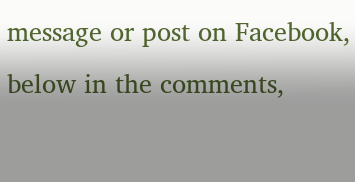message or post on Facebook, below in the comments,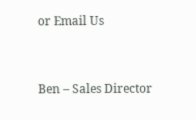or Email Us


Ben – Sales Director